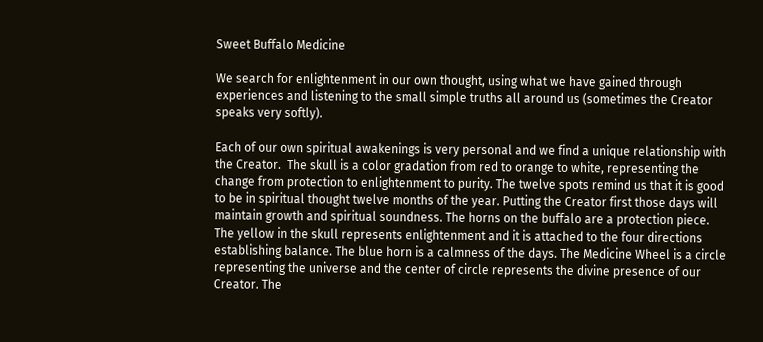Sweet Buffalo Medicine

We search for enlightenment in our own thought, using what we have gained through experiences and listening to the small simple truths all around us (sometimes the Creator speaks very softly).

Each of our own spiritual awakenings is very personal and we find a unique relationship with  the Creator.  The skull is a color gradation from red to orange to white, representing the change from protection to enlightenment to purity. The twelve spots remind us that it is good to be in spiritual thought twelve months of the year. Putting the Creator first those days will maintain growth and spiritual soundness. The horns on the buffalo are a protection piece. The yellow in the skull represents enlightenment and it is attached to the four directions establishing balance. The blue horn is a calmness of the days. The Medicine Wheel is a circle representing the universe and the center of circle represents the divine presence of our Creator. The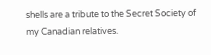shells are a tribute to the Secret Society of my Canadian relatives.